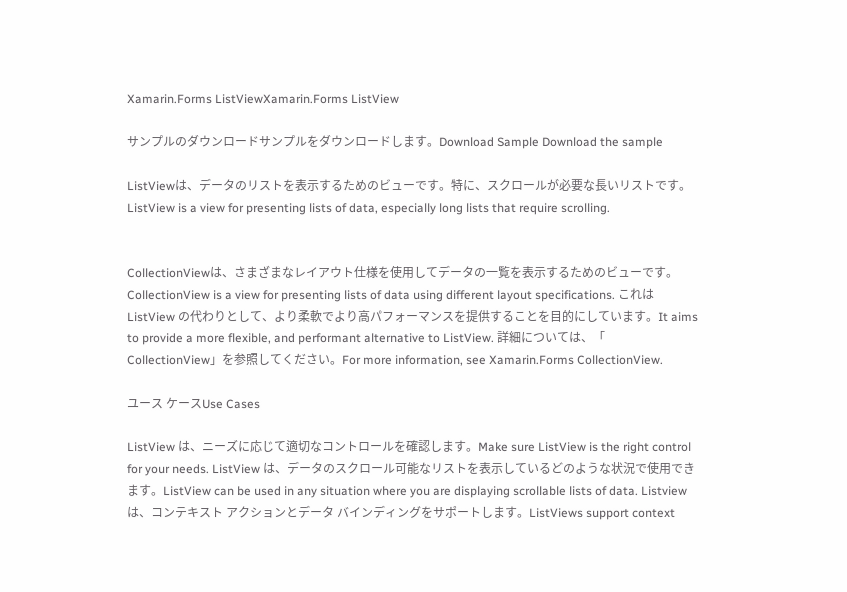Xamarin.Forms ListViewXamarin.Forms ListView

サンプルのダウンロードサンプルをダウンロードします。Download Sample Download the sample

ListViewは、データのリストを表示するためのビューです。特に、スクロールが必要な長いリストです。ListView is a view for presenting lists of data, especially long lists that require scrolling.


CollectionViewは、さまざまなレイアウト仕様を使用してデータの一覧を表示するためのビューです。CollectionView is a view for presenting lists of data using different layout specifications. これは ListView の代わりとして、より柔軟でより高パフォーマンスを提供することを目的にしています。It aims to provide a more flexible, and performant alternative to ListView. 詳細については、「 CollectionView」を参照してください。For more information, see Xamarin.Forms CollectionView.

ユース ケースUse Cases

ListView は、ニーズに応じて適切なコントロールを確認します。Make sure ListView is the right control for your needs. ListView は、データのスクロール可能なリストを表示しているどのような状況で使用できます。ListView can be used in any situation where you are displaying scrollable lists of data. Listview は、コンテキスト アクションとデータ バインディングをサポートします。ListViews support context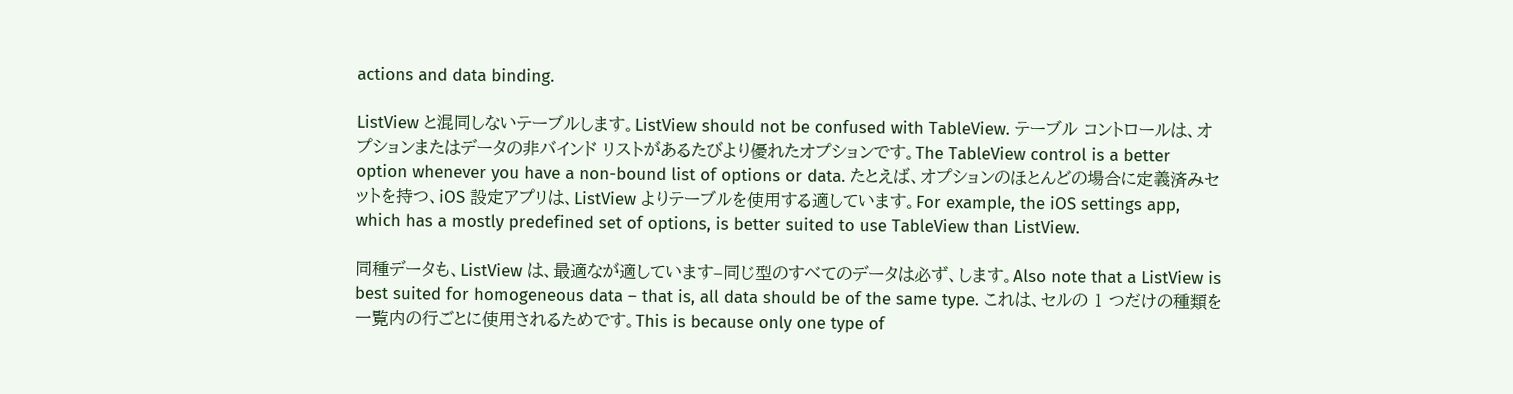actions and data binding.

ListView と混同しないテーブルします。ListView should not be confused with TableView. テーブル コントロールは、オプションまたはデータの非バインド リストがあるたびより優れたオプションです。The TableView control is a better option whenever you have a non-bound list of options or data. たとえば、オプションのほとんどの場合に定義済みセットを持つ、iOS 設定アプリは、ListView よりテーブルを使用する適しています。For example, the iOS settings app, which has a mostly predefined set of options, is better suited to use TableView than ListView.

同種データも、ListView は、最適なが適しています–同じ型のすべてのデータは必ず、します。Also note that a ListView is best suited for homogeneous data – that is, all data should be of the same type. これは、セルの 1 つだけの種類を一覧内の行ごとに使用されるためです。This is because only one type of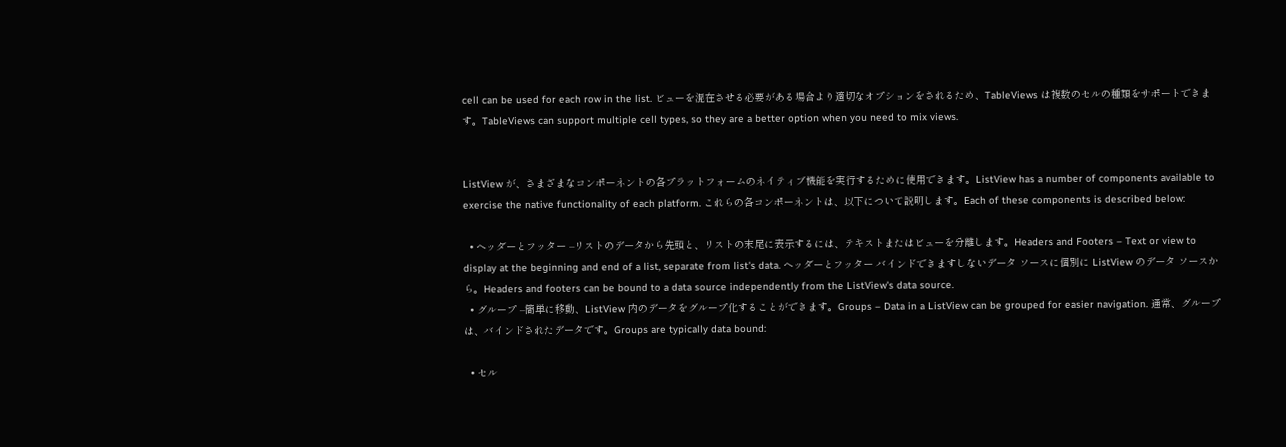cell can be used for each row in the list. ビューを混在させる必要がある場合より適切なオプションをされるため、TableViews は複数のセルの種類をサポートできます。TableViews can support multiple cell types, so they are a better option when you need to mix views.


ListView が、さまざまなコンポーネントの各プラットフォームのネイティブ機能を実行するために使用できます。ListView has a number of components available to exercise the native functionality of each platform. これらの各コンポーネントは、以下について説明します。Each of these components is described below:

  • ヘッダーとフッター –リストのデータから先頭と、リストの末尾に表示するには、テキストまたはビューを分離します。Headers and Footers – Text or view to display at the beginning and end of a list, separate from list's data. ヘッダーとフッター バインドできますしないデータ ソースに個別に ListView のデータ ソースから。Headers and footers can be bound to a data source independently from the ListView's data source.
  • グループ –簡単に移動、ListView 内のデータをグループ化することができます。Groups – Data in a ListView can be grouped for easier navigation. 通常、グループは、バインドされたデータです。Groups are typically data bound:

  • セル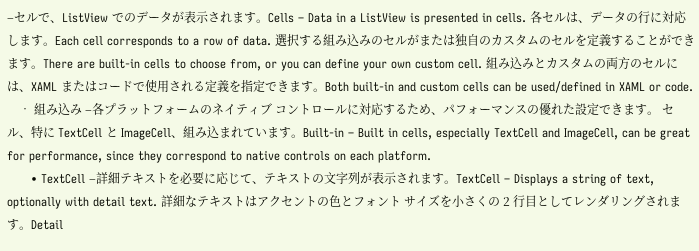–セルで、ListView でのデータが表示されます。Cells – Data in a ListView is presented in cells. 各セルは、データの行に対応します。Each cell corresponds to a row of data. 選択する組み込みのセルがまたは独自のカスタムのセルを定義することができます。There are built-in cells to choose from, or you can define your own custom cell. 組み込みとカスタムの両方のセルには、XAML またはコードで使用される定義を指定できます。Both built-in and custom cells can be used/defined in XAML or code.
    • 組み込み –各プラットフォームのネイティブ コントロールに対応するため、パフォーマンスの優れた設定できます。 セル、特に TextCell と ImageCell、組み込まれています。Built-in – Built in cells, especially TextCell and ImageCell, can be great for performance, since they correspond to native controls on each platform.
      • TextCell –詳細テキストを必要に応じて、テキストの文字列が表示されます。TextCell – Displays a string of text, optionally with detail text. 詳細なテキストはアクセントの色とフォント サイズを小さくの 2 行目としてレンダリングされます。Detail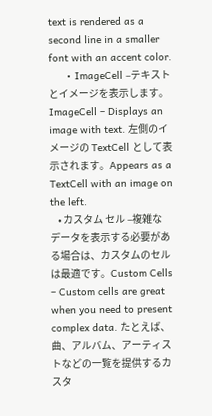text is rendered as a second line in a smaller font with an accent color.
      • ImageCell –テキストとイメージを表示します。ImageCell – Displays an image with text. 左側のイメージの TextCell として表示されます。Appears as a TextCell with an image on the left.
    • カスタム セル –複雑なデータを表示する必要がある場合は、カスタムのセルは最適です。Custom Cells – Custom cells are great when you need to present complex data. たとえば、曲、アルバム、アーティストなどの一覧を提供するカスタ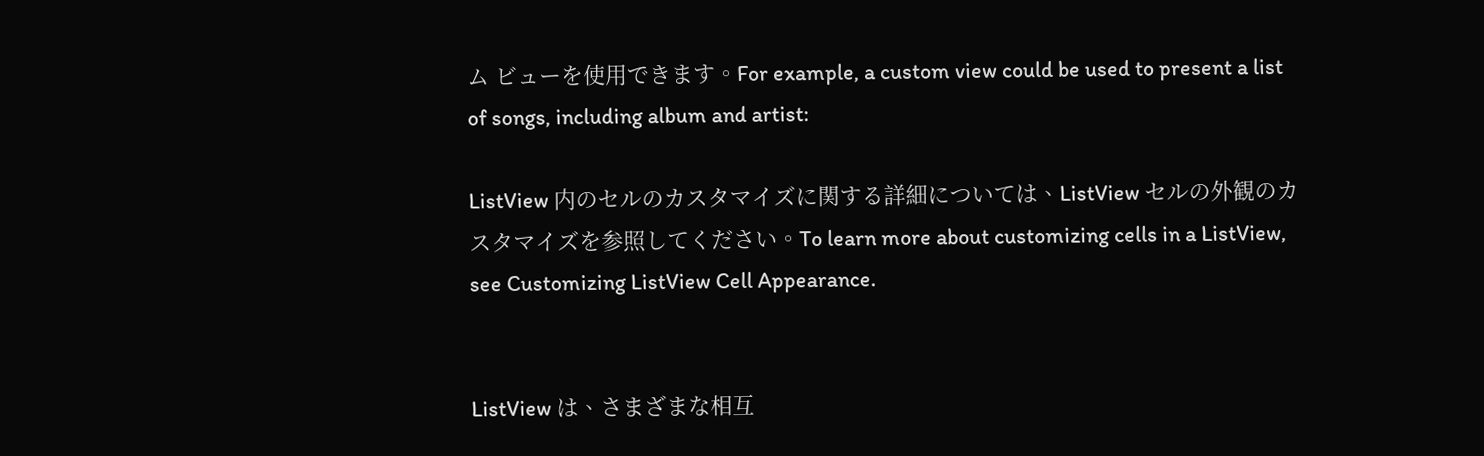ム ビューを使用できます。For example, a custom view could be used to present a list of songs, including album and artist:

ListView 内のセルのカスタマイズに関する詳細については、ListView セルの外観のカスタマイズを参照してください。To learn more about customizing cells in a ListView, see Customizing ListView Cell Appearance.


ListView は、さまざまな相互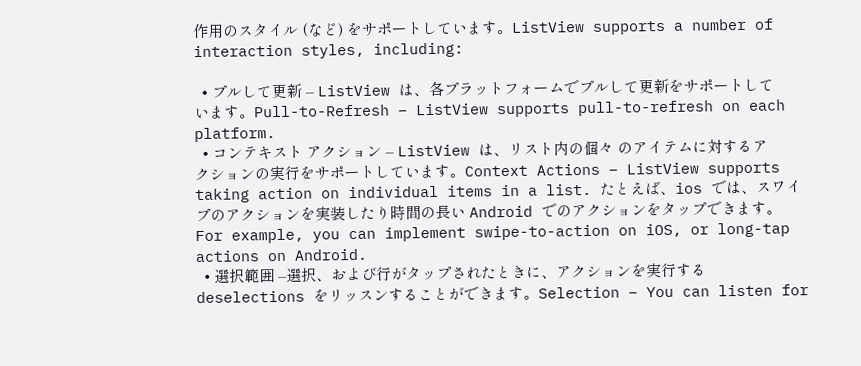作用のスタイル (など) をサポートしています。ListView supports a number of interaction styles, including:

  • プルして更新 – ListView は、各プラットフォームでプルして更新をサポートしています。Pull-to-Refresh – ListView supports pull-to-refresh on each platform.
  • コンテキスト アクション – ListView は、リスト内の個々 のアイテムに対するアクションの実行をサポートしています。Context Actions – ListView supports taking action on individual items in a list. たとえば、ios では、スワイプのアクションを実装したり時間の長い Android でのアクションをタップできます。For example, you can implement swipe-to-action on iOS, or long-tap actions on Android.
  • 選択範囲 –選択、および行がタップされたときに、アクションを実行する deselections をリッスンすることができます。Selection – You can listen for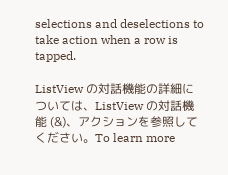selections and deselections to take action when a row is tapped.

ListView の対話機能の詳細については、ListView の対話機能 (&)、アクションを参照してください。To learn more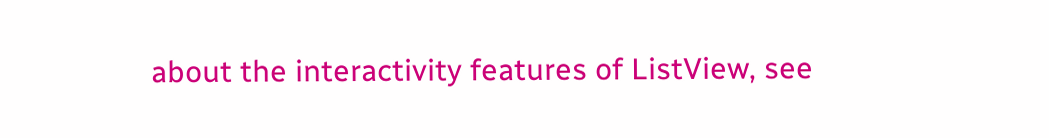about the interactivity features of ListView, see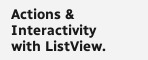Actions & Interactivity with ListView.